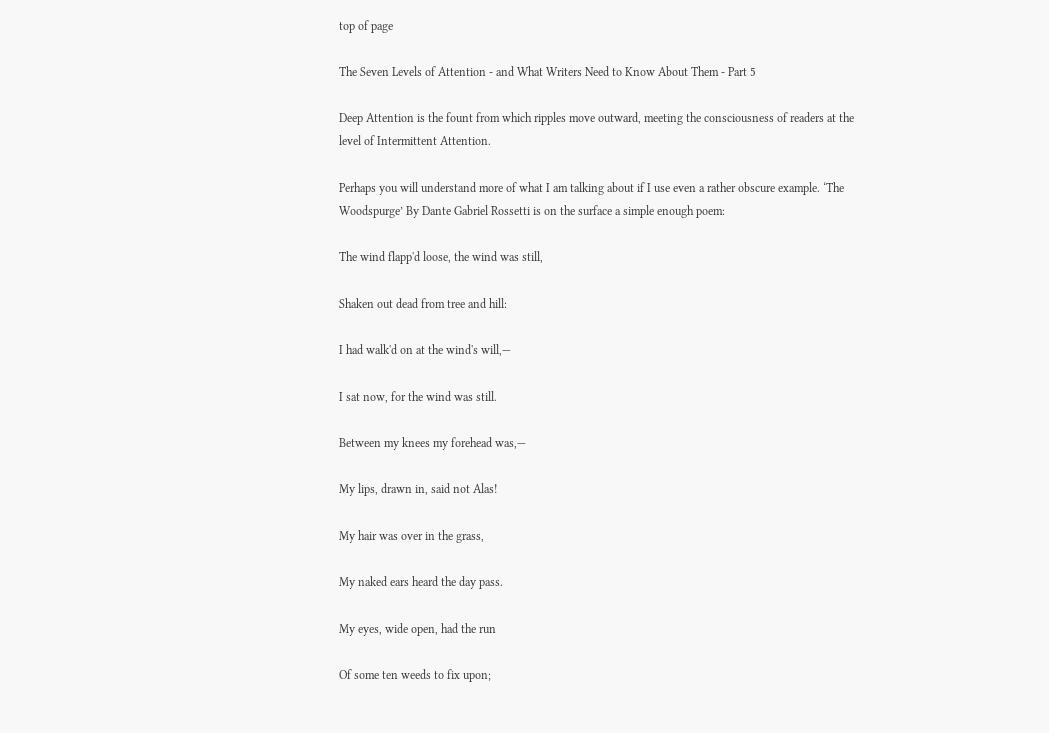top of page

The Seven Levels of Attention - and What Writers Need to Know About Them - Part 5

Deep Attention is the fount from which ripples move outward, meeting the consciousness of readers at the level of Intermittent Attention.

Perhaps you will understand more of what I am talking about if I use even a rather obscure example. ‘The Woodspurge’ By Dante Gabriel Rossetti is on the surface a simple enough poem:

The wind flapp'd loose, the wind was still,

Shaken out dead from tree and hill:

I had walk'd on at the wind's will,—

I sat now, for the wind was still.

Between my knees my forehead was,—

My lips, drawn in, said not Alas!

My hair was over in the grass,

My naked ears heard the day pass.

My eyes, wide open, had the run

Of some ten weeds to fix upon;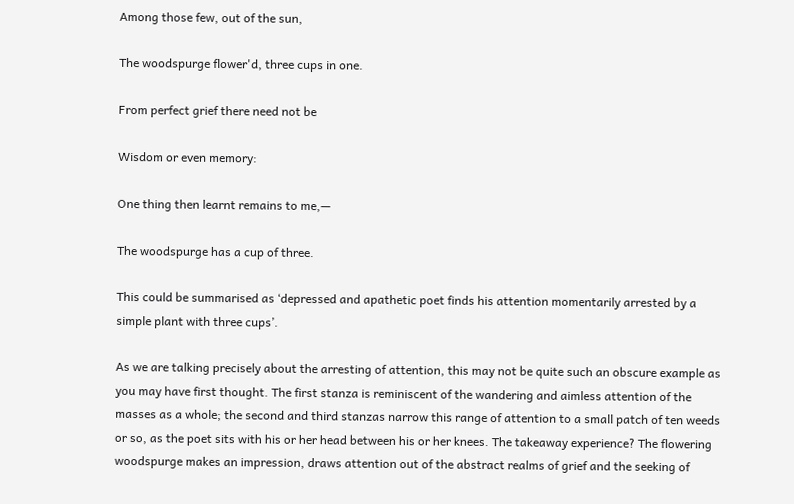Among those few, out of the sun,

The woodspurge flower'd, three cups in one.

From perfect grief there need not be

Wisdom or even memory:

One thing then learnt remains to me,—

The woodspurge has a cup of three.

This could be summarised as ‘depressed and apathetic poet finds his attention momentarily arrested by a simple plant with three cups’.

As we are talking precisely about the arresting of attention, this may not be quite such an obscure example as you may have first thought. The first stanza is reminiscent of the wandering and aimless attention of the masses as a whole; the second and third stanzas narrow this range of attention to a small patch of ten weeds or so, as the poet sits with his or her head between his or her knees. The takeaway experience? The flowering woodspurge makes an impression, draws attention out of the abstract realms of grief and the seeking of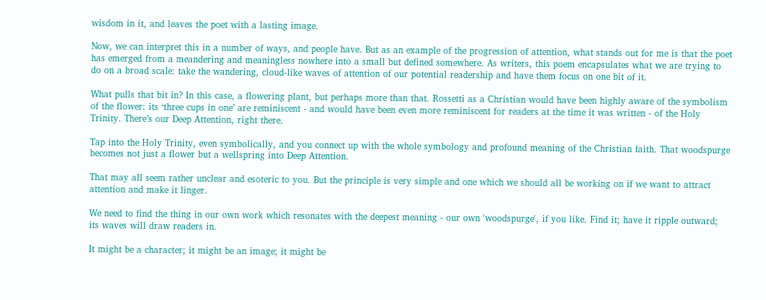wisdom in it, and leaves the poet with a lasting image.

Now, we can interpret this in a number of ways, and people have. But as an example of the progression of attention, what stands out for me is that the poet has emerged from a meandering and meaningless nowhere into a small but defined somewhere. As writers, this poem encapsulates what we are trying to do on a broad scale: take the wandering, cloud-like waves of attention of our potential readership and have them focus on one bit of it.

What pulls that bit in? In this case, a flowering plant, but perhaps more than that. Rossetti as a Christian would have been highly aware of the symbolism of the flower: its ‘three cups in one’ are reminiscent - and would have been even more reminiscent for readers at the time it was written - of the Holy Trinity. There’s our Deep Attention, right there.

Tap into the Holy Trinity, even symbolically, and you connect up with the whole symbology and profound meaning of the Christian faith. That woodspurge becomes not just a flower but a wellspring into Deep Attention.

That may all seem rather unclear and esoteric to you. But the principle is very simple and one which we should all be working on if we want to attract attention and make it linger.

We need to find the thing in our own work which resonates with the deepest meaning - our own 'woodspurge', if you like. Find it; have it ripple outward; its waves will draw readers in.

It might be a character; it might be an image; it might be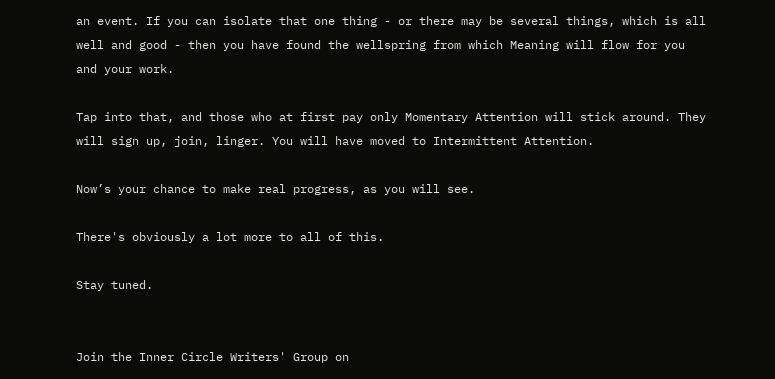an event. If you can isolate that one thing - or there may be several things, which is all well and good - then you have found the wellspring from which Meaning will flow for you and your work.

Tap into that, and those who at first pay only Momentary Attention will stick around. They will sign up, join, linger. You will have moved to Intermittent Attention.

Now’s your chance to make real progress, as you will see.

There's obviously a lot more to all of this.

Stay tuned.


Join the Inner Circle Writers' Group on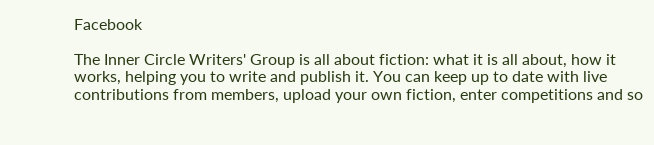Facebook

The Inner Circle Writers' Group is all about fiction: what it is all about, how it works, helping you to write and publish it. You can keep up to date with live contributions from members, upload your own fiction, enter competitions and so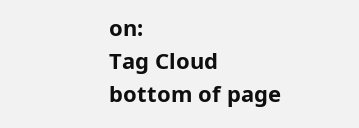on:
Tag Cloud
bottom of page